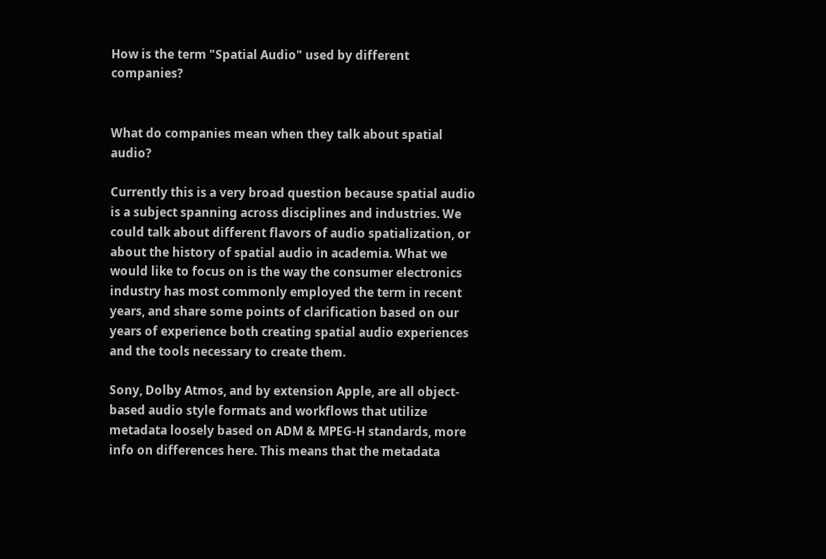How is the term "Spatial Audio" used by different companies?


What do companies mean when they talk about spatial audio?

Currently this is a very broad question because spatial audio is a subject spanning across disciplines and industries. We could talk about different flavors of audio spatialization, or about the history of spatial audio in academia. What we would like to focus on is the way the consumer electronics industry has most commonly employed the term in recent years, and share some points of clarification based on our years of experience both creating spatial audio experiences and the tools necessary to create them.

Sony, Dolby Atmos, and by extension Apple, are all object-based audio style formats and workflows that utilize metadata loosely based on ADM & MPEG-H standards, more info on differences here. This means that the metadata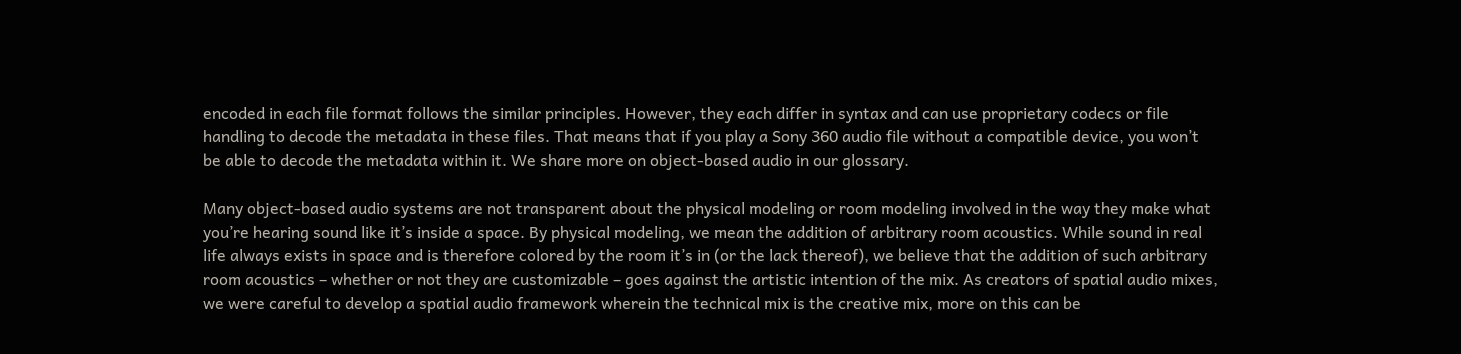encoded in each file format follows the similar principles. However, they each differ in syntax and can use proprietary codecs or file handling to decode the metadata in these files. That means that if you play a Sony 360 audio file without a compatible device, you won’t be able to decode the metadata within it. We share more on object-based audio in our glossary.

Many object-based audio systems are not transparent about the physical modeling or room modeling involved in the way they make what you’re hearing sound like it’s inside a space. By physical modeling, we mean the addition of arbitrary room acoustics. While sound in real life always exists in space and is therefore colored by the room it’s in (or the lack thereof), we believe that the addition of such arbitrary room acoustics – whether or not they are customizable – goes against the artistic intention of the mix. As creators of spatial audio mixes, we were careful to develop a spatial audio framework wherein the technical mix is the creative mix, more on this can be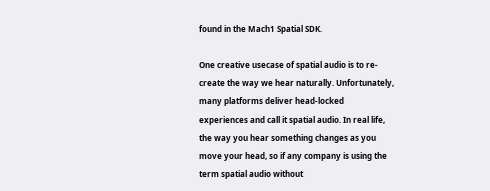found in the Mach1 Spatial SDK.

One creative usecase of spatial audio is to re-create the way we hear naturally. Unfortunately, many platforms deliver head-locked experiences and call it spatial audio. In real life, the way you hear something changes as you move your head, so if any company is using the term spatial audio without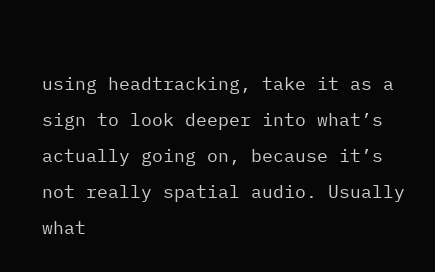using headtracking, take it as a sign to look deeper into what’s actually going on, because it’s not really spatial audio. Usually what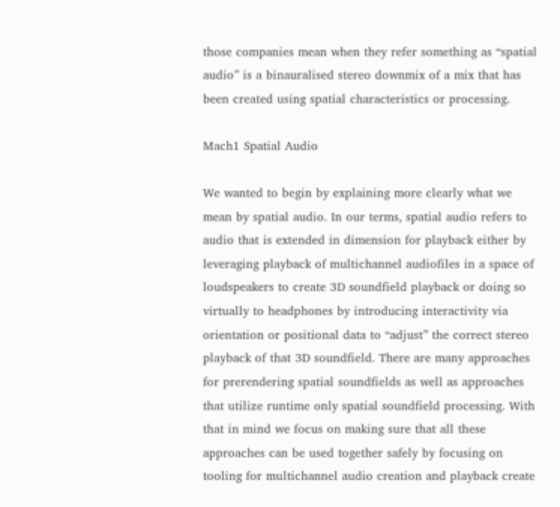those companies mean when they refer something as “spatial audio” is a binauralised stereo downmix of a mix that has been created using spatial characteristics or processing.

Mach1 Spatial Audio

We wanted to begin by explaining more clearly what we mean by spatial audio. In our terms, spatial audio refers to audio that is extended in dimension for playback either by leveraging playback of multichannel audiofiles in a space of loudspeakers to create 3D soundfield playback or doing so virtually to headphones by introducing interactivity via orientation or positional data to “adjust” the correct stereo playback of that 3D soundfield. There are many approaches for prerendering spatial soundfields as well as approaches that utilize runtime only spatial soundfield processing. With that in mind we focus on making sure that all these approaches can be used together safely by focusing on tooling for multichannel audio creation and playback create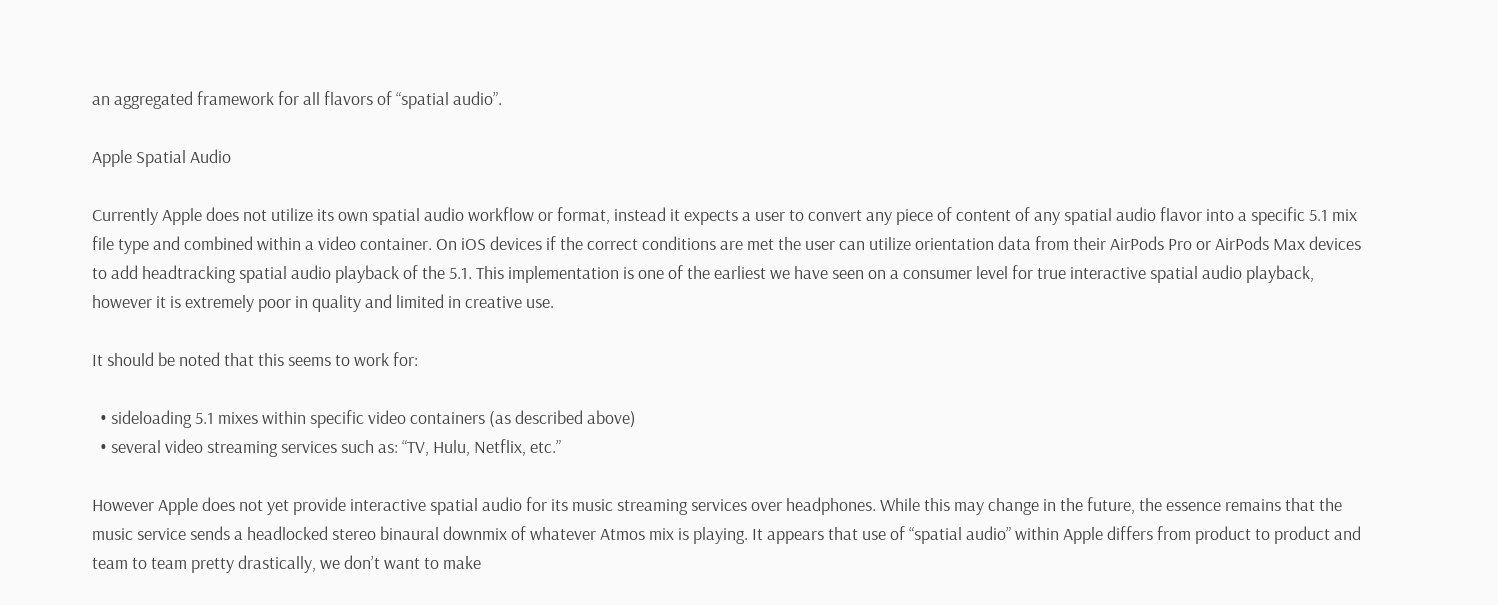an aggregated framework for all flavors of “spatial audio”.

Apple Spatial Audio

Currently Apple does not utilize its own spatial audio workflow or format, instead it expects a user to convert any piece of content of any spatial audio flavor into a specific 5.1 mix file type and combined within a video container. On iOS devices if the correct conditions are met the user can utilize orientation data from their AirPods Pro or AirPods Max devices to add headtracking spatial audio playback of the 5.1. This implementation is one of the earliest we have seen on a consumer level for true interactive spatial audio playback, however it is extremely poor in quality and limited in creative use.

It should be noted that this seems to work for:

  • sideloading 5.1 mixes within specific video containers (as described above)
  • several video streaming services such as: “TV, Hulu, Netflix, etc.”

However Apple does not yet provide interactive spatial audio for its music streaming services over headphones. While this may change in the future, the essence remains that the music service sends a headlocked stereo binaural downmix of whatever Atmos mix is playing. It appears that use of “spatial audio” within Apple differs from product to product and team to team pretty drastically, we don’t want to make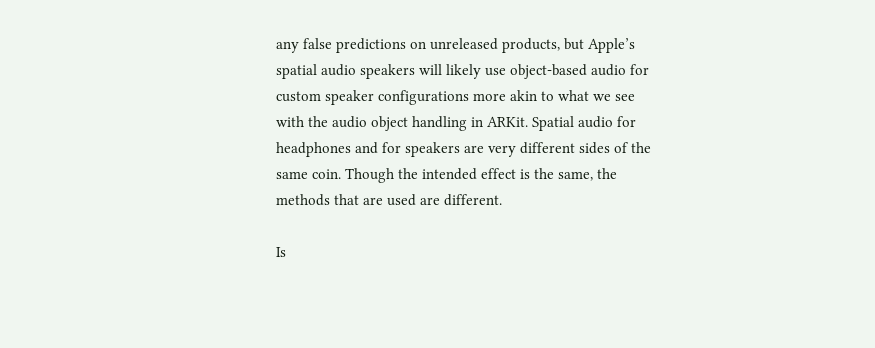any false predictions on unreleased products, but Apple’s spatial audio speakers will likely use object-based audio for custom speaker configurations more akin to what we see with the audio object handling in ARKit. Spatial audio for headphones and for speakers are very different sides of the same coin. Though the intended effect is the same, the methods that are used are different.

Is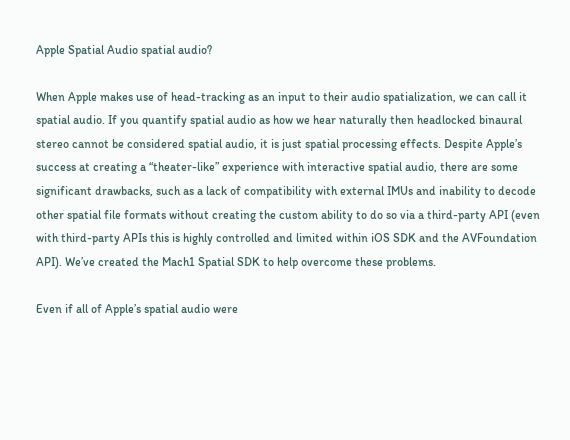Apple Spatial Audio spatial audio?

When Apple makes use of head-tracking as an input to their audio spatialization, we can call it spatial audio. If you quantify spatial audio as how we hear naturally then headlocked binaural stereo cannot be considered spatial audio, it is just spatial processing effects. Despite Apple’s success at creating a “theater-like” experience with interactive spatial audio, there are some significant drawbacks, such as a lack of compatibility with external IMUs and inability to decode other spatial file formats without creating the custom ability to do so via a third-party API (even with third-party APIs this is highly controlled and limited within iOS SDK and the AVFoundation API). We’ve created the Mach1 Spatial SDK to help overcome these problems.

Even if all of Apple’s spatial audio were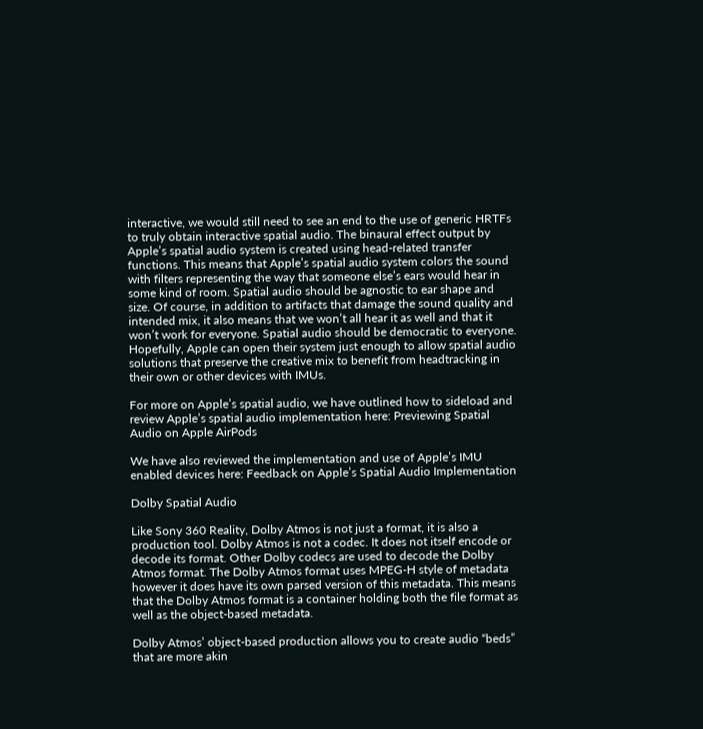interactive, we would still need to see an end to the use of generic HRTFs to truly obtain interactive spatial audio. The binaural effect output by Apple’s spatial audio system is created using head-related transfer functions. This means that Apple’s spatial audio system colors the sound with filters representing the way that someone else’s ears would hear in some kind of room. Spatial audio should be agnostic to ear shape and size. Of course, in addition to artifacts that damage the sound quality and intended mix, it also means that we won’t all hear it as well and that it won’t work for everyone. Spatial audio should be democratic to everyone. Hopefully, Apple can open their system just enough to allow spatial audio solutions that preserve the creative mix to benefit from headtracking in their own or other devices with IMUs.

For more on Apple’s spatial audio, we have outlined how to sideload and review Apple’s spatial audio implementation here: Previewing Spatial Audio on Apple AirPods

We have also reviewed the implementation and use of Apple’s IMU enabled devices here: Feedback on Apple’s Spatial Audio Implementation

Dolby Spatial Audio

Like Sony 360 Reality, Dolby Atmos is not just a format, it is also a production tool. Dolby Atmos is not a codec. It does not itself encode or decode its format. Other Dolby codecs are used to decode the Dolby Atmos format. The Dolby Atmos format uses MPEG-H style of metadata however it does have its own parsed version of this metadata. This means that the Dolby Atmos format is a container holding both the file format as well as the object-based metadata.

Dolby Atmos’ object-based production allows you to create audio “beds” that are more akin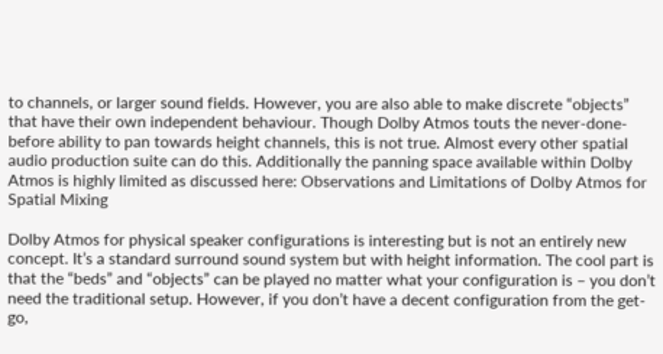to channels, or larger sound fields. However, you are also able to make discrete “objects” that have their own independent behaviour. Though Dolby Atmos touts the never-done-before ability to pan towards height channels, this is not true. Almost every other spatial audio production suite can do this. Additionally the panning space available within Dolby Atmos is highly limited as discussed here: Observations and Limitations of Dolby Atmos for Spatial Mixing

Dolby Atmos for physical speaker configurations is interesting but is not an entirely new concept. It’s a standard surround sound system but with height information. The cool part is that the “beds” and “objects” can be played no matter what your configuration is – you don’t need the traditional setup. However, if you don’t have a decent configuration from the get-go,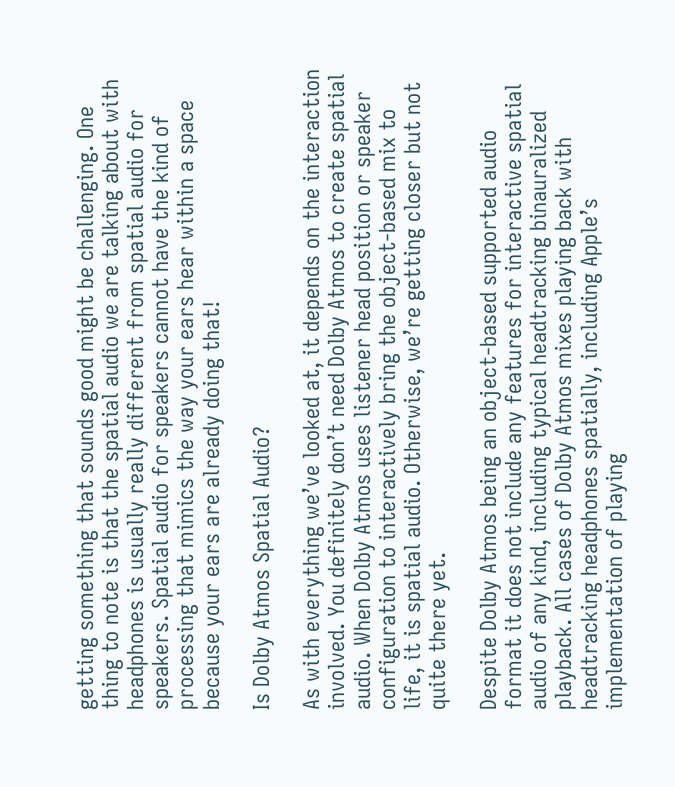getting something that sounds good might be challenging. One thing to note is that the spatial audio we are talking about with headphones is usually really different from spatial audio for speakers. Spatial audio for speakers cannot have the kind of processing that mimics the way your ears hear within a space because your ears are already doing that!

Is Dolby Atmos Spatial Audio?

As with everything we’ve looked at, it depends on the interaction involved. You definitely don’t need Dolby Atmos to create spatial audio. When Dolby Atmos uses listener head position or speaker configuration to interactively bring the object-based mix to life, it is spatial audio. Otherwise, we’re getting closer but not quite there yet.

Despite Dolby Atmos being an object-based supported audio format it does not include any features for interactive spatial audio of any kind, including typical headtracking binauralized playback. All cases of Dolby Atmos mixes playing back with headtracking headphones spatially, including Apple’s implementation of playing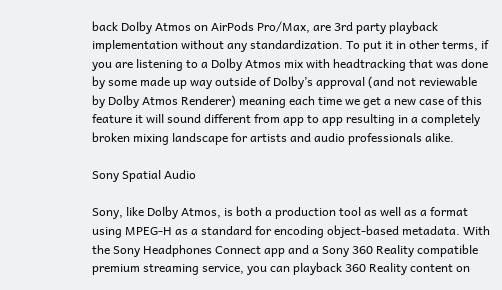back Dolby Atmos on AirPods Pro/Max, are 3rd party playback implementation without any standardization. To put it in other terms, if you are listening to a Dolby Atmos mix with headtracking that was done by some made up way outside of Dolby’s approval (and not reviewable by Dolby Atmos Renderer) meaning each time we get a new case of this feature it will sound different from app to app resulting in a completely broken mixing landscape for artists and audio professionals alike.

Sony Spatial Audio

Sony, like Dolby Atmos, is both a production tool as well as a format using MPEG-H as a standard for encoding object-based metadata. With the Sony Headphones Connect app and a Sony 360 Reality compatible premium streaming service, you can playback 360 Reality content on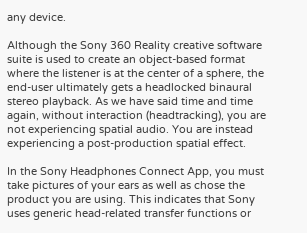any device.

Although the Sony 360 Reality creative software suite is used to create an object-based format where the listener is at the center of a sphere, the end-user ultimately gets a headlocked binaural stereo playback. As we have said time and time again, without interaction (headtracking), you are not experiencing spatial audio. You are instead experiencing a post-production spatial effect.

In the Sony Headphones Connect App, you must take pictures of your ears as well as chose the product you are using. This indicates that Sony uses generic head-related transfer functions or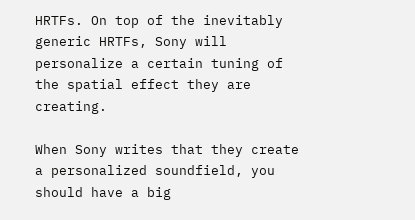HRTFs. On top of the inevitably generic HRTFs, Sony will personalize a certain tuning of the spatial effect they are creating.

When Sony writes that they create a personalized soundfield, you should have a big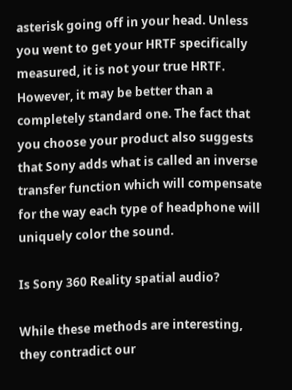asterisk going off in your head. Unless you went to get your HRTF specifically measured, it is not your true HRTF. However, it may be better than a completely standard one. The fact that you choose your product also suggests that Sony adds what is called an inverse transfer function which will compensate for the way each type of headphone will uniquely color the sound.

Is Sony 360 Reality spatial audio?

While these methods are interesting, they contradict our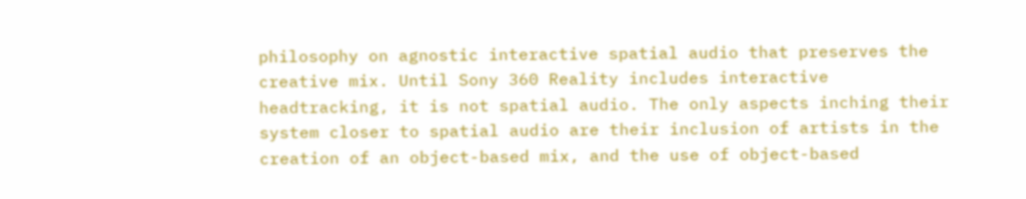philosophy on agnostic interactive spatial audio that preserves the creative mix. Until Sony 360 Reality includes interactive headtracking, it is not spatial audio. The only aspects inching their system closer to spatial audio are their inclusion of artists in the creation of an object-based mix, and the use of object-based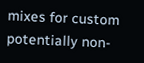mixes for custom potentially non-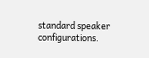standard speaker configurations.